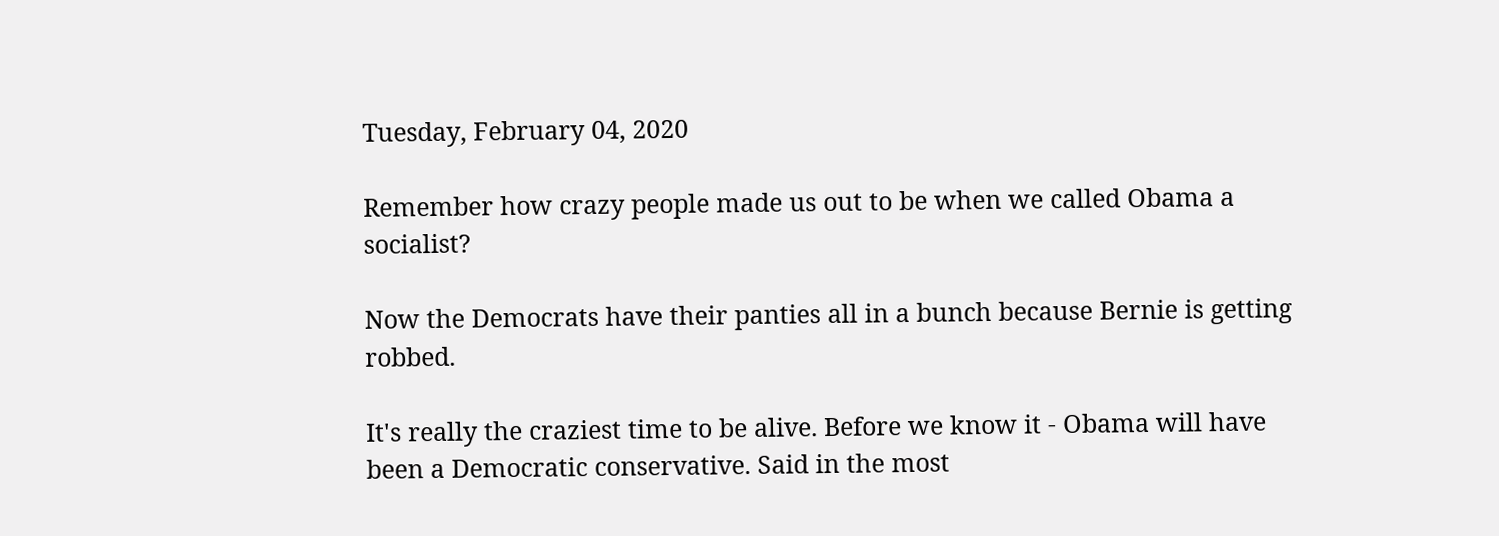Tuesday, February 04, 2020

Remember how crazy people made us out to be when we called Obama a socialist?

Now the Democrats have their panties all in a bunch because Bernie is getting robbed.

It's really the craziest time to be alive. Before we know it - Obama will have been a Democratic conservative. Said in the most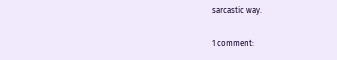sarcastic way.

1 comment: